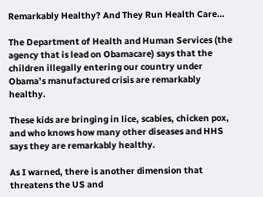Remarkably Healthy? And They Run Health Care…

The Department of Health and Human Services (the agency that is lead on Obamacare) says that the children illegally entering our country under Obama’s manufactured crisis are remarkably healthy.

These kids are bringing in lice, scabies, chicken pox, and who knows how many other diseases and HHS says they are remarkably healthy.

As I warned, there is another dimension that threatens the US and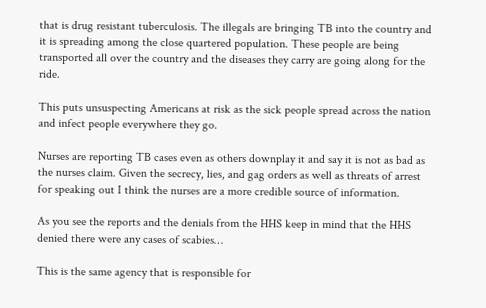that is drug resistant tuberculosis. The illegals are bringing TB into the country and it is spreading among the close quartered population. These people are being transported all over the country and the diseases they carry are going along for the ride.

This puts unsuspecting Americans at risk as the sick people spread across the nation and infect people everywhere they go.

Nurses are reporting TB cases even as others downplay it and say it is not as bad as the nurses claim. Given the secrecy, lies, and gag orders as well as threats of arrest for speaking out I think the nurses are a more credible source of information.

As you see the reports and the denials from the HHS keep in mind that the HHS denied there were any cases of scabies…

This is the same agency that is responsible for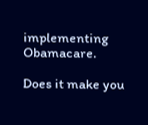implementing Obamacare.

Does it make you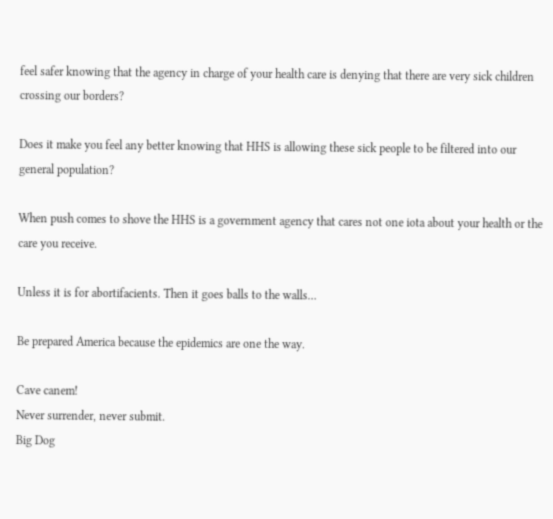feel safer knowing that the agency in charge of your health care is denying that there are very sick children crossing our borders?

Does it make you feel any better knowing that HHS is allowing these sick people to be filtered into our general population?

When push comes to shove the HHS is a government agency that cares not one iota about your health or the care you receive.

Unless it is for abortifacients. Then it goes balls to the walls…

Be prepared America because the epidemics are one the way.

Cave canem!
Never surrender, never submit.
Big Dog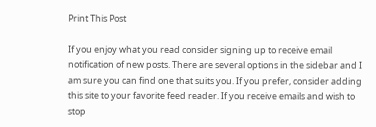Print This Post

If you enjoy what you read consider signing up to receive email notification of new posts. There are several options in the sidebar and I am sure you can find one that suits you. If you prefer, consider adding this site to your favorite feed reader. If you receive emails and wish to stop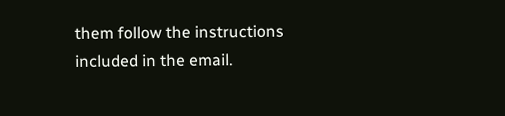them follow the instructions included in the email.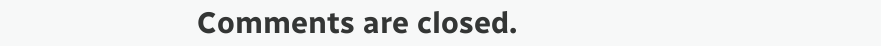Comments are closed.